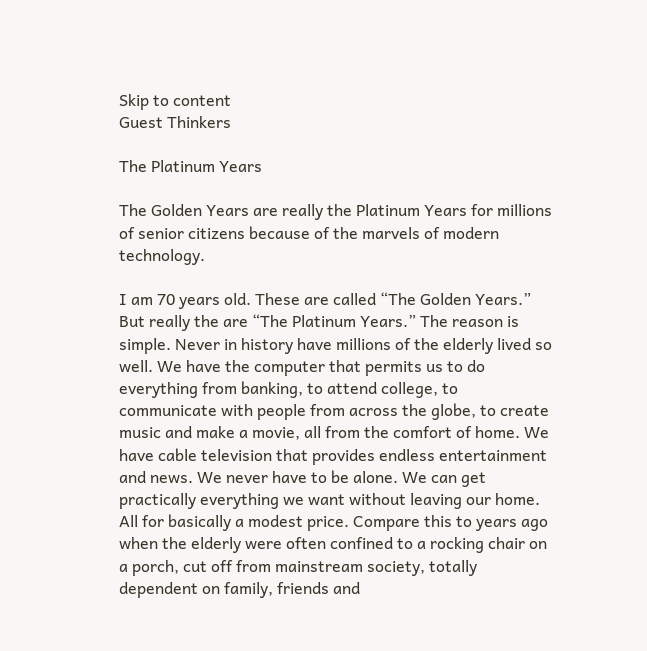Skip to content
Guest Thinkers

The Platinum Years

The Golden Years are really the Platinum Years for millions of senior citizens because of the marvels of modern technology.

I am 70 years old. These are called “The Golden Years.” But really the are “The Platinum Years.” The reason is simple. Never in history have millions of the elderly lived so well. We have the computer that permits us to do everything from banking, to attend college, to communicate with people from across the globe, to create music and make a movie, all from the comfort of home. We have cable television that provides endless entertainment and news. We never have to be alone. We can get practically everything we want without leaving our home. All for basically a modest price. Compare this to years ago when the elderly were often confined to a rocking chair on a porch, cut off from mainstream society, totally dependent on family, friends and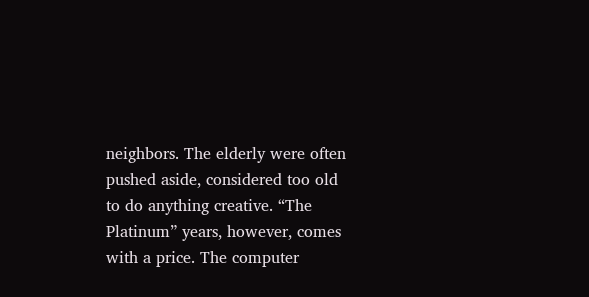neighbors. The elderly were often pushed aside, considered too old to do anything creative. “The Platinum” years, however, comes with a price. The computer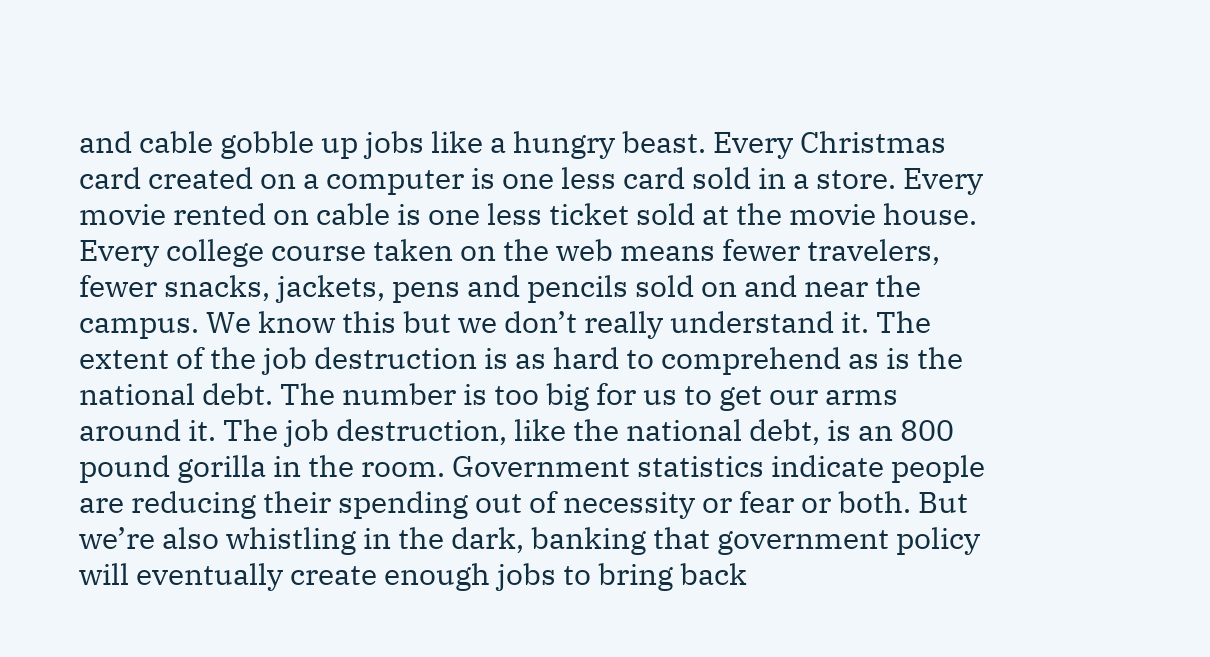and cable gobble up jobs like a hungry beast. Every Christmas card created on a computer is one less card sold in a store. Every movie rented on cable is one less ticket sold at the movie house. Every college course taken on the web means fewer travelers, fewer snacks, jackets, pens and pencils sold on and near the campus. We know this but we don’t really understand it. The extent of the job destruction is as hard to comprehend as is the national debt. The number is too big for us to get our arms around it. The job destruction, like the national debt, is an 800 pound gorilla in the room. Government statistics indicate people are reducing their spending out of necessity or fear or both. But we’re also whistling in the dark, banking that government policy will eventually create enough jobs to bring back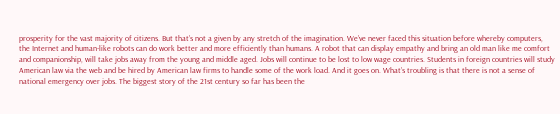prosperity for the vast majority of citizens. But that’s not a given by any stretch of the imagination. We’ve never faced this situation before whereby computers, the Internet and human-like robots can do work better and more efficiently than humans. A robot that can display empathy and bring an old man like me comfort and companionship, will take jobs away from the young and middle aged. Jobs will continue to be lost to low wage countries. Students in foreign countries will study American law via the web and be hired by American law firms to handle some of the work load. And it goes on. What’s troubling is that there is not a sense of national emergency over jobs. The biggest story of the 21st century so far has been the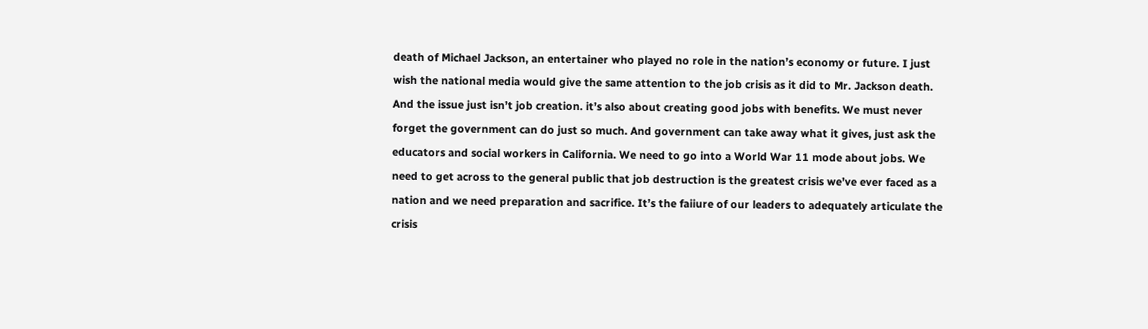death of Michael Jackson, an entertainer who played no role in the nation’s economy or future. I just wish the national media would give the same attention to the job crisis as it did to Mr. Jackson death. And the issue just isn’t job creation. it’s also about creating good jobs with benefits. We must never forget the government can do just so much. And government can take away what it gives, just ask the educators and social workers in California. We need to go into a World War 11 mode about jobs. We need to get across to the general public that job destruction is the greatest crisis we’ve ever faced as a nation and we need preparation and sacrifice. It’s the faiiure of our leaders to adequately articulate the crisis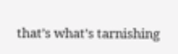that’s what’s tarnishing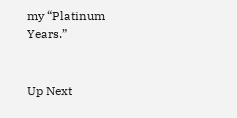my “Platinum Years.”


Up Next